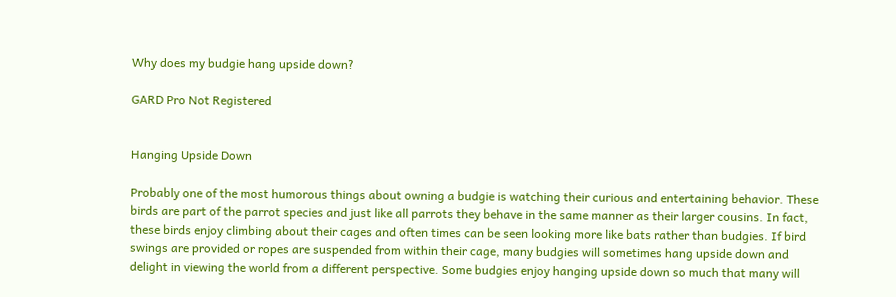Why does my budgie hang upside down?

GARD Pro Not Registered


Hanging Upside Down

Probably one of the most humorous things about owning a budgie is watching their curious and entertaining behavior. These birds are part of the parrot species and just like all parrots they behave in the same manner as their larger cousins. In fact, these birds enjoy climbing about their cages and often times can be seen looking more like bats rather than budgies. If bird swings are provided or ropes are suspended from within their cage, many budgies will sometimes hang upside down and delight in viewing the world from a different perspective. Some budgies enjoy hanging upside down so much that many will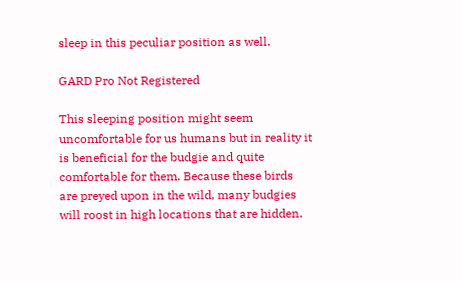sleep in this peculiar position as well.

GARD Pro Not Registered

This sleeping position might seem uncomfortable for us humans but in reality it is beneficial for the budgie and quite comfortable for them. Because these birds are preyed upon in the wild, many budgies will roost in high locations that are hidden.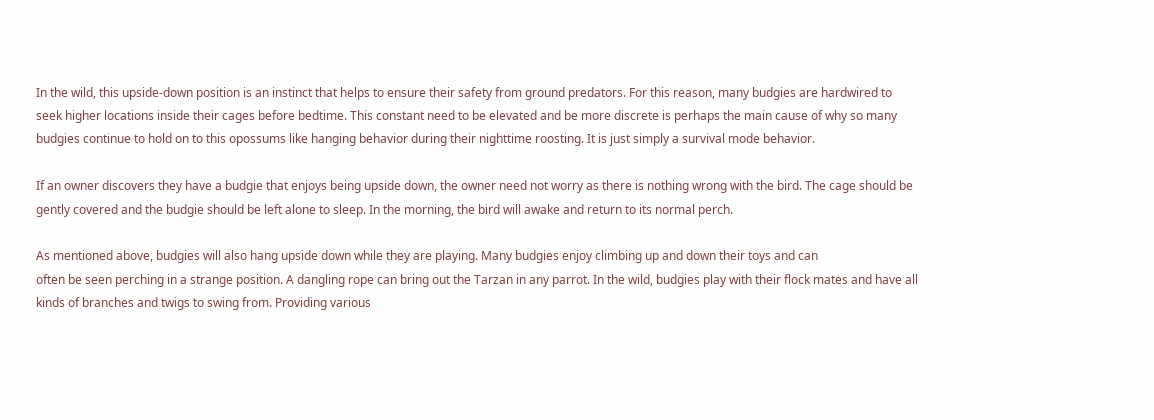In the wild, this upside-down position is an instinct that helps to ensure their safety from ground predators. For this reason, many budgies are hardwired to seek higher locations inside their cages before bedtime. This constant need to be elevated and be more discrete is perhaps the main cause of why so many budgies continue to hold on to this opossums like hanging behavior during their nighttime roosting. It is just simply a survival mode behavior.

If an owner discovers they have a budgie that enjoys being upside down, the owner need not worry as there is nothing wrong with the bird. The cage should be gently covered and the budgie should be left alone to sleep. In the morning, the bird will awake and return to its normal perch.

As mentioned above, budgies will also hang upside down while they are playing. Many budgies enjoy climbing up and down their toys and can
often be seen perching in a strange position. A dangling rope can bring out the Tarzan in any parrot. In the wild, budgies play with their flock mates and have all kinds of branches and twigs to swing from. Providing various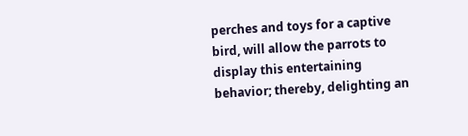perches and toys for a captive bird, will allow the parrots to display this entertaining behavior; thereby, delighting an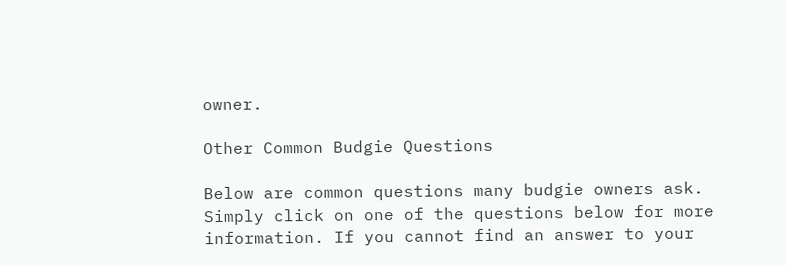owner.

Other Common Budgie Questions

Below are common questions many budgie owners ask. Simply click on one of the questions below for more information. If you cannot find an answer to your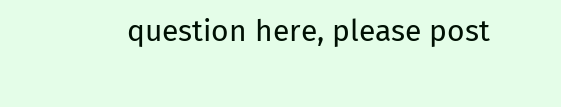question here, please post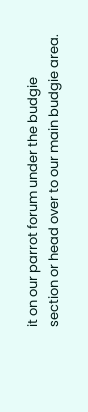it on our parrot forum under the budgie section or head over to our main budgie area.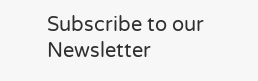Subscribe to our Newsletter